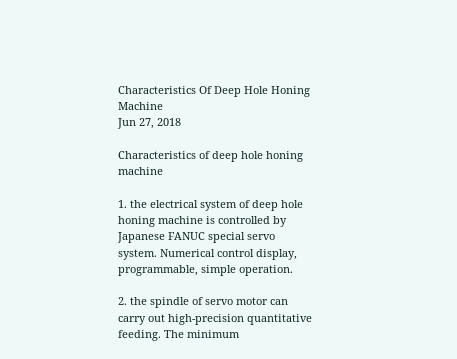Characteristics Of Deep Hole Honing Machine
Jun 27, 2018

Characteristics of deep hole honing machine

1. the electrical system of deep hole honing machine is controlled by Japanese FANUC special servo system. Numerical control display, programmable, simple operation.

2. the spindle of servo motor can carry out high-precision quantitative feeding. The minimum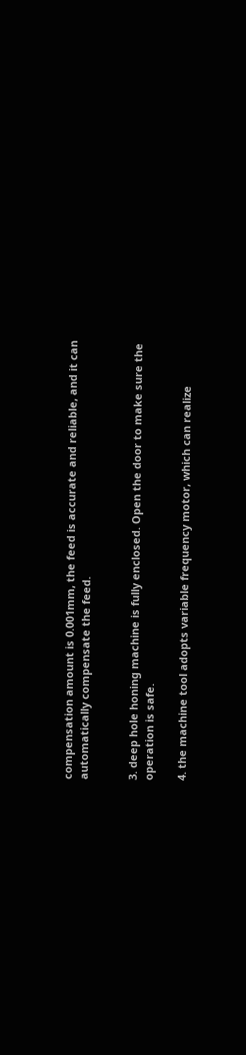compensation amount is 0.001mm, the feed is accurate and reliable, and it can automatically compensate the feed.


3. deep hole honing machine is fully enclosed. Open the door to make sure the operation is safe.

4. the machine tool adopts variable frequency motor, which can realize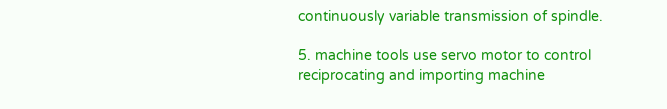continuously variable transmission of spindle.

5. machine tools use servo motor to control reciprocating and importing machine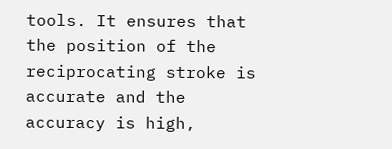tools. It ensures that the position of the reciprocating stroke is accurate and the accuracy is high,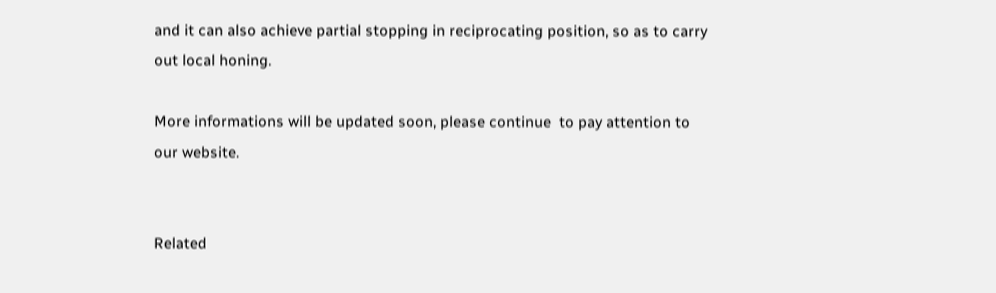and it can also achieve partial stopping in reciprocating position, so as to carry out local honing.

More informations will be updated soon, please continue  to pay attention to our website.


Related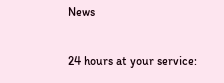News

24 hours at your service: